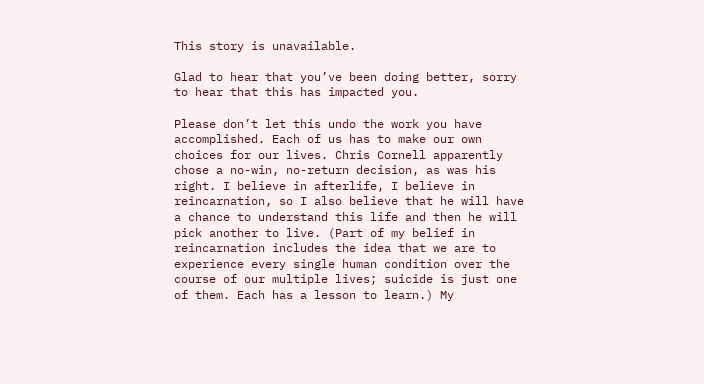This story is unavailable.

Glad to hear that you’ve been doing better, sorry to hear that this has impacted you.

Please don’t let this undo the work you have accomplished. Each of us has to make our own choices for our lives. Chris Cornell apparently chose a no-win, no-return decision, as was his right. I believe in afterlife, I believe in reincarnation, so I also believe that he will have a chance to understand this life and then he will pick another to live. (Part of my belief in reincarnation includes the idea that we are to experience every single human condition over the course of our multiple lives; suicide is just one of them. Each has a lesson to learn.) My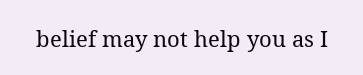belief may not help you as I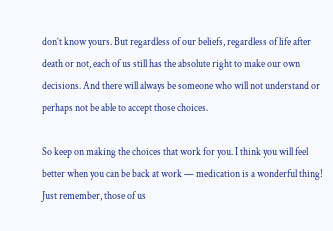don’t know yours. But regardless of our beliefs, regardless of life after death or not, each of us still has the absolute right to make our own decisions. And there will always be someone who will not understand or perhaps not be able to accept those choices.

So keep on making the choices that work for you. I think you will feel better when you can be back at work — medication is a wonderful thing! Just remember, those of us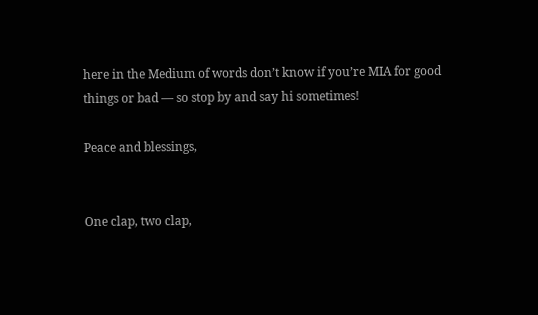here in the Medium of words don’t know if you’re MIA for good things or bad — so stop by and say hi sometimes!

Peace and blessings,


One clap, two clap,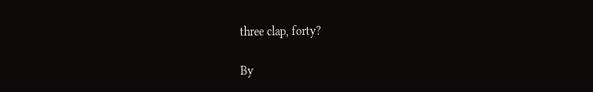three clap, forty?

By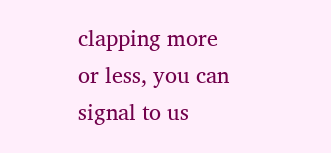clapping more or less, you can signal to us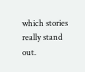which stories really stand out.